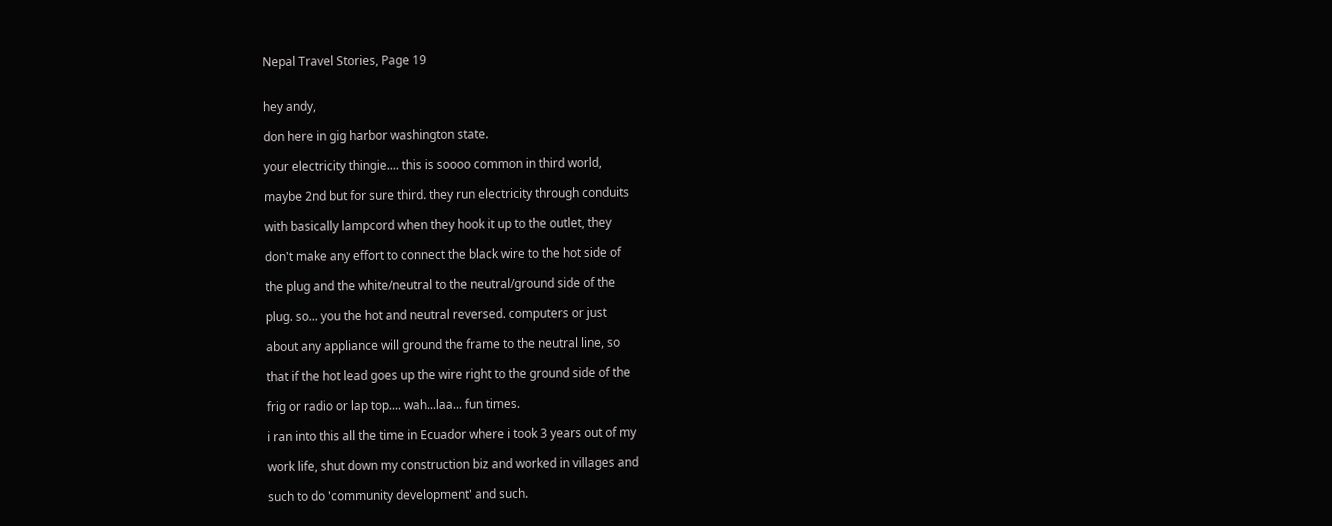Nepal Travel Stories, Page 19


hey andy,

don here in gig harbor washington state.

your electricity thingie.... this is soooo common in third world,

maybe 2nd but for sure third. they run electricity through conduits

with basically lampcord when they hook it up to the outlet, they

don't make any effort to connect the black wire to the hot side of

the plug and the white/neutral to the neutral/ground side of the

plug. so... you the hot and neutral reversed. computers or just

about any appliance will ground the frame to the neutral line, so

that if the hot lead goes up the wire right to the ground side of the

frig or radio or lap top.... wah...laa... fun times.

i ran into this all the time in Ecuador where i took 3 years out of my

work life, shut down my construction biz and worked in villages and

such to do 'community development' and such.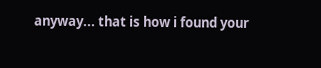anyway... that is how i found your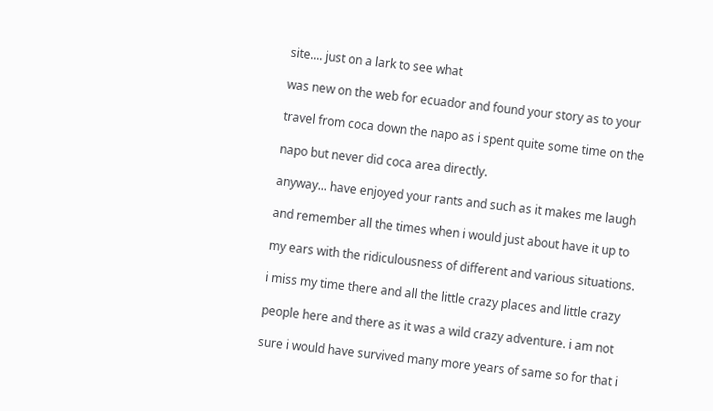site.... just on a lark to see what

was new on the web for ecuador and found your story as to your

travel from coca down the napo as i spent quite some time on the

napo but never did coca area directly.

anyway... have enjoyed your rants and such as it makes me laugh

and remember all the times when i would just about have it up to

my ears with the ridiculousness of different and various situations.

i miss my time there and all the little crazy places and little crazy

people here and there as it was a wild crazy adventure. i am not

sure i would have survived many more years of same so for that i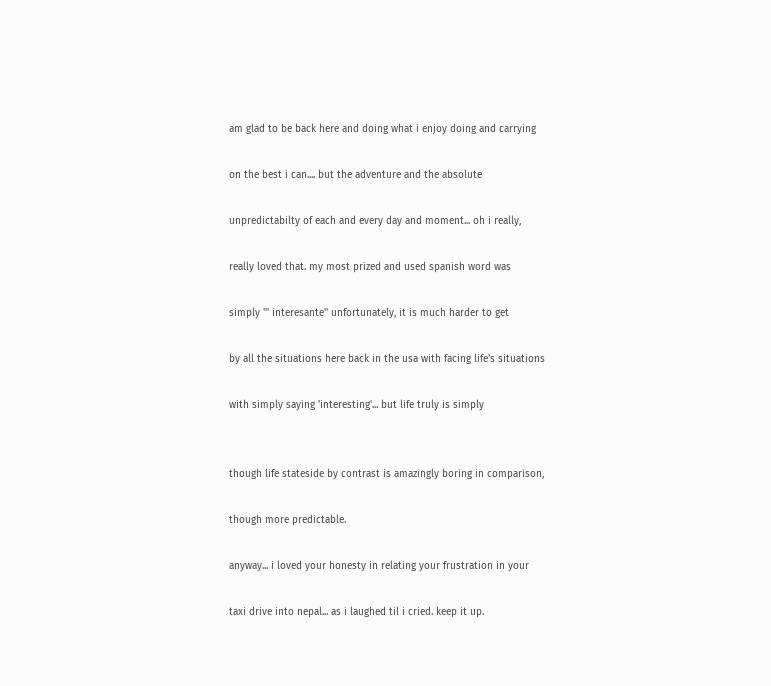am glad to be back here and doing what i enjoy doing and carrying

on the best i can.... but the adventure and the absolute

unpredictabilty of each and every day and moment... oh i really,

really loved that. my most prized and used spanish word was

simply ''' interesante'' unfortunately, it is much harder to get

by all the situations here back in the usa with facing life's situations

with simply saying 'interesting'... but life truly is simply


though life stateside by contrast is amazingly boring in comparison,

though more predictable.

anyway... i loved your honesty in relating your frustration in your

taxi drive into nepal... as i laughed til i cried. keep it up.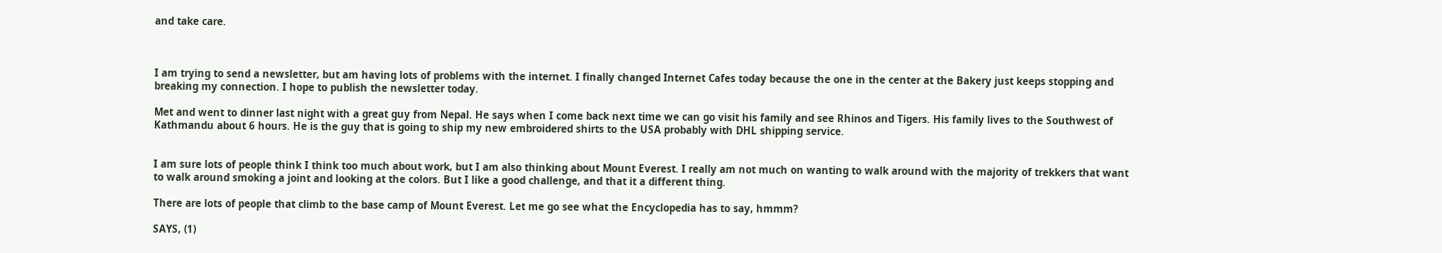and take care.



I am trying to send a newsletter, but am having lots of problems with the internet. I finally changed Internet Cafes today because the one in the center at the Bakery just keeps stopping and breaking my connection. I hope to publish the newsletter today.

Met and went to dinner last night with a great guy from Nepal. He says when I come back next time we can go visit his family and see Rhinos and Tigers. His family lives to the Southwest of Kathmandu about 6 hours. He is the guy that is going to ship my new embroidered shirts to the USA probably with DHL shipping service.


I am sure lots of people think I think too much about work, but I am also thinking about Mount Everest. I really am not much on wanting to walk around with the majority of trekkers that want to walk around smoking a joint and looking at the colors. But I like a good challenge, and that it a different thing.

There are lots of people that climb to the base camp of Mount Everest. Let me go see what the Encyclopedia has to say, hmmm?

SAYS, (1)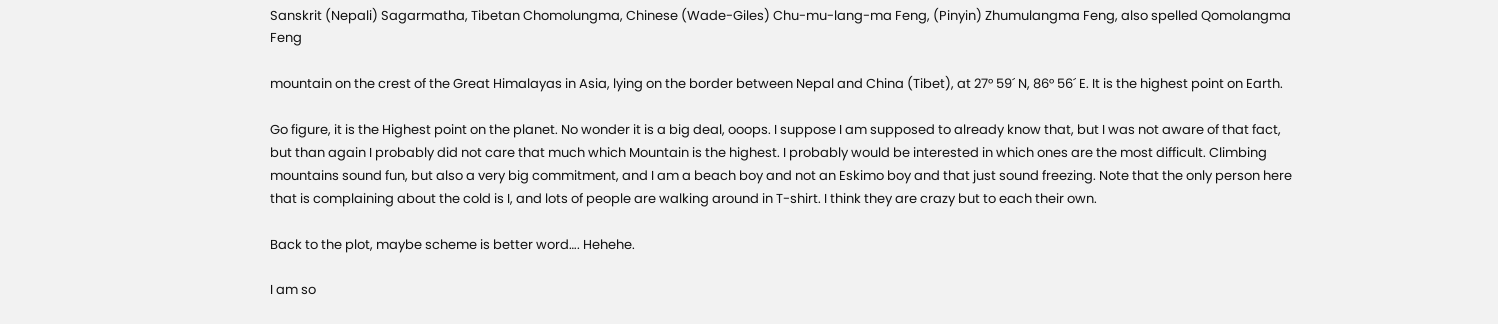Sanskrit (Nepali) Sagarmatha, Tibetan Chomolungma, Chinese (Wade-Giles) Chu-mu-lang-ma Feng, (Pinyin) Zhumulangma Feng, also spelled Qomolangma Feng

mountain on the crest of the Great Himalayas in Asia, lying on the border between Nepal and China (Tibet), at 27° 59´ N, 86° 56´ E. It is the highest point on Earth.

Go figure, it is the Highest point on the planet. No wonder it is a big deal, ooops. I suppose I am supposed to already know that, but I was not aware of that fact, but than again I probably did not care that much which Mountain is the highest. I probably would be interested in which ones are the most difficult. Climbing mountains sound fun, but also a very big commitment, and I am a beach boy and not an Eskimo boy and that just sound freezing. Note that the only person here that is complaining about the cold is I, and lots of people are walking around in T-shirt. I think they are crazy but to each their own.

Back to the plot, maybe scheme is better word…. Hehehe.

I am so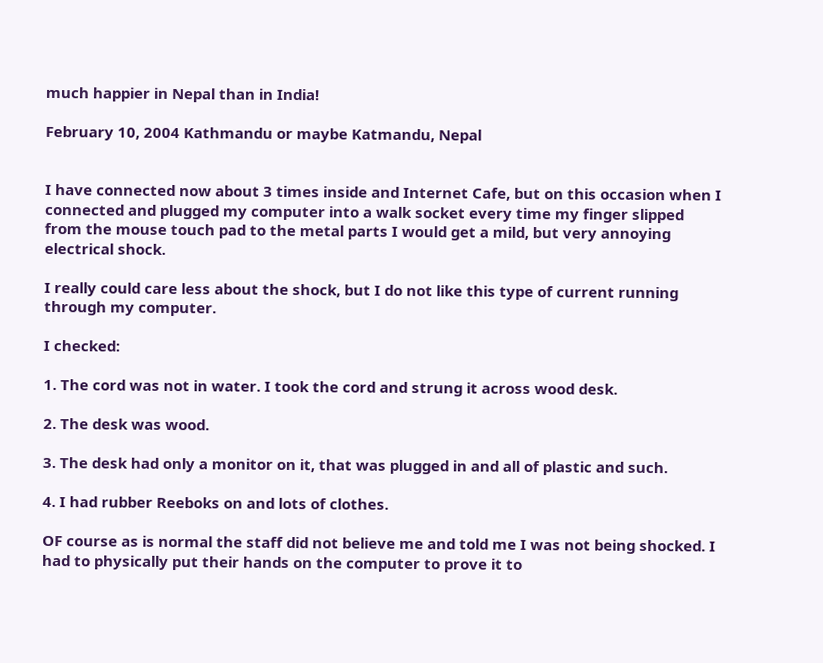much happier in Nepal than in India!

February 10, 2004 Kathmandu or maybe Katmandu, Nepal


I have connected now about 3 times inside and Internet Cafe, but on this occasion when I connected and plugged my computer into a walk socket every time my finger slipped from the mouse touch pad to the metal parts I would get a mild, but very annoying electrical shock.

I really could care less about the shock, but I do not like this type of current running through my computer.

I checked:

1. The cord was not in water. I took the cord and strung it across wood desk.

2. The desk was wood.

3. The desk had only a monitor on it, that was plugged in and all of plastic and such.

4. I had rubber Reeboks on and lots of clothes.

OF course as is normal the staff did not believe me and told me I was not being shocked. I had to physically put their hands on the computer to prove it to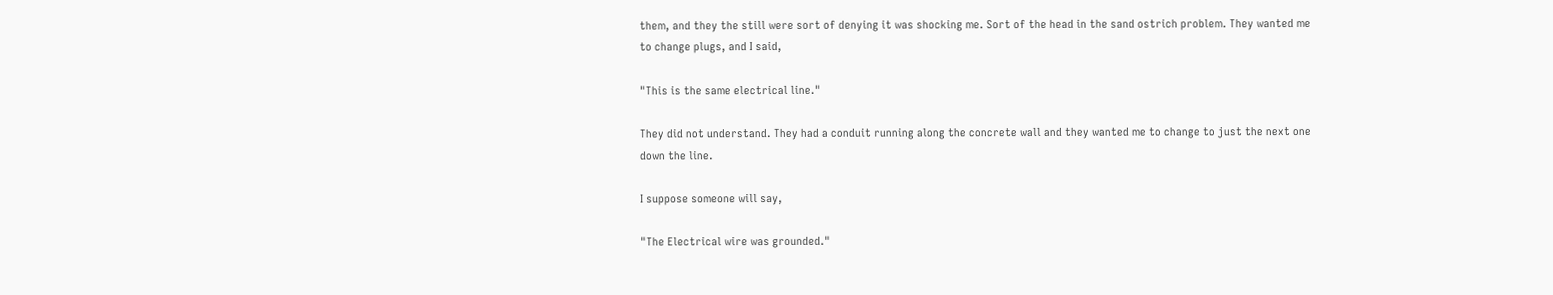them, and they the still were sort of denying it was shocking me. Sort of the head in the sand ostrich problem. They wanted me to change plugs, and I said,

"This is the same electrical line."

They did not understand. They had a conduit running along the concrete wall and they wanted me to change to just the next one down the line.

I suppose someone will say,

"The Electrical wire was grounded."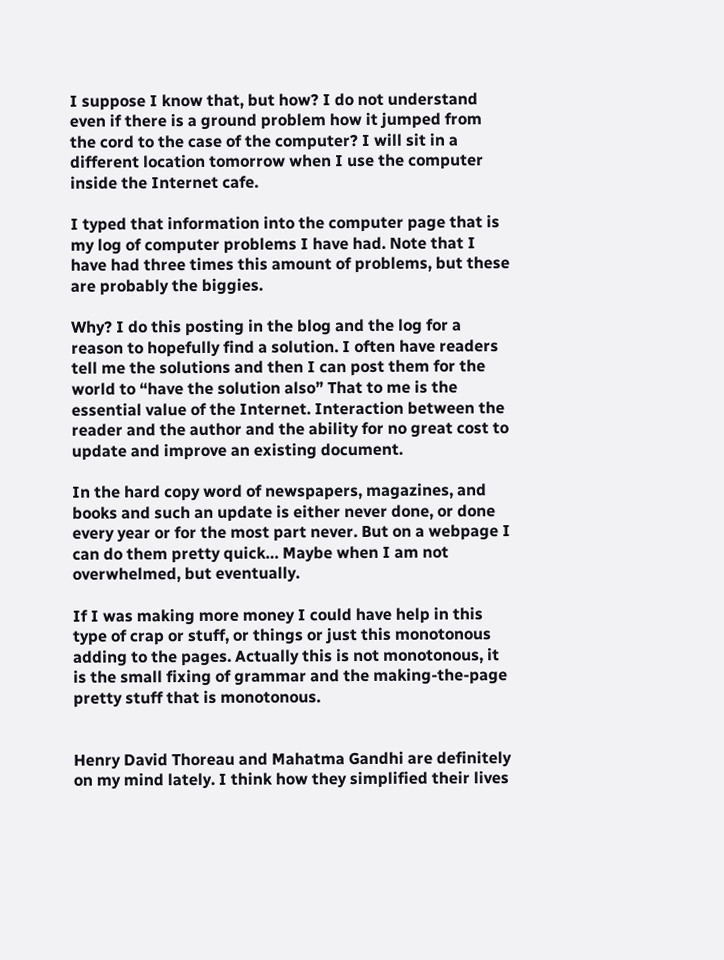I suppose I know that, but how? I do not understand even if there is a ground problem how it jumped from the cord to the case of the computer? I will sit in a different location tomorrow when I use the computer inside the Internet cafe.

I typed that information into the computer page that is my log of computer problems I have had. Note that I have had three times this amount of problems, but these are probably the biggies.

Why? I do this posting in the blog and the log for a reason to hopefully find a solution. I often have readers tell me the solutions and then I can post them for the world to “have the solution also” That to me is the essential value of the Internet. Interaction between the reader and the author and the ability for no great cost to update and improve an existing document.

In the hard copy word of newspapers, magazines, and books and such an update is either never done, or done every year or for the most part never. But on a webpage I can do them pretty quick… Maybe when I am not overwhelmed, but eventually.

If I was making more money I could have help in this type of crap or stuff, or things or just this monotonous adding to the pages. Actually this is not monotonous, it is the small fixing of grammar and the making-the-page pretty stuff that is monotonous.


Henry David Thoreau and Mahatma Gandhi are definitely on my mind lately. I think how they simplified their lives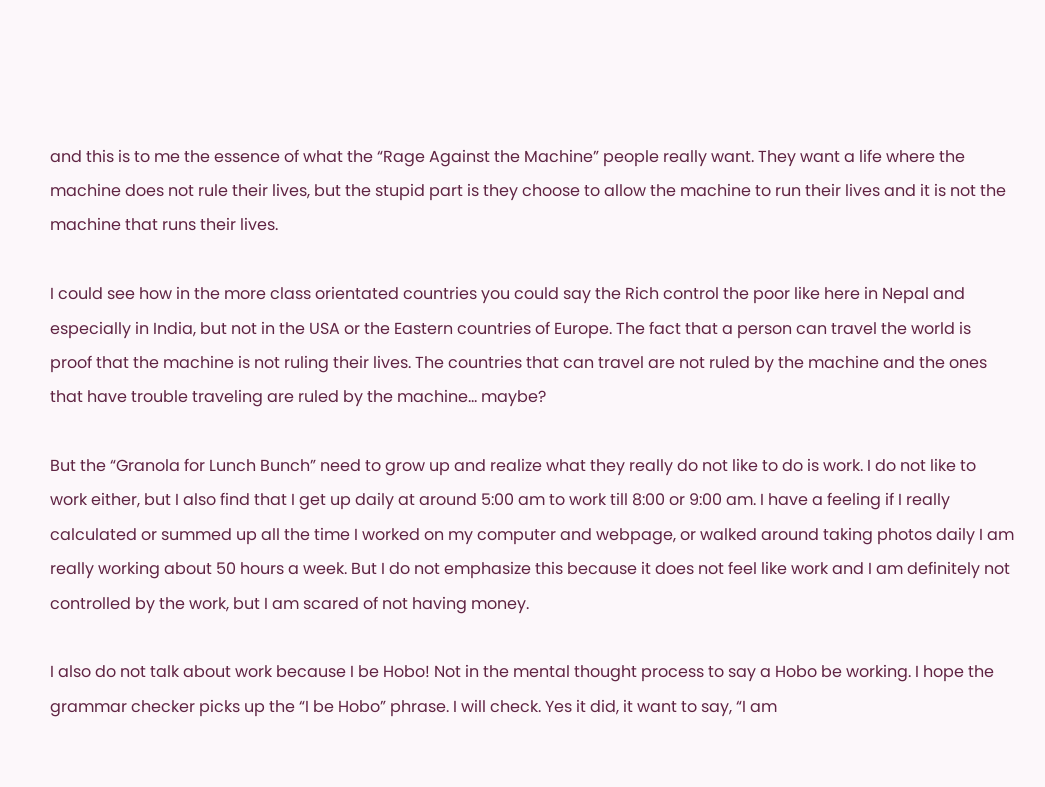and this is to me the essence of what the “Rage Against the Machine” people really want. They want a life where the machine does not rule their lives, but the stupid part is they choose to allow the machine to run their lives and it is not the machine that runs their lives.

I could see how in the more class orientated countries you could say the Rich control the poor like here in Nepal and especially in India, but not in the USA or the Eastern countries of Europe. The fact that a person can travel the world is proof that the machine is not ruling their lives. The countries that can travel are not ruled by the machine and the ones that have trouble traveling are ruled by the machine… maybe?

But the “Granola for Lunch Bunch” need to grow up and realize what they really do not like to do is work. I do not like to work either, but I also find that I get up daily at around 5:00 am to work till 8:00 or 9:00 am. I have a feeling if I really calculated or summed up all the time I worked on my computer and webpage, or walked around taking photos daily I am really working about 50 hours a week. But I do not emphasize this because it does not feel like work and I am definitely not controlled by the work, but I am scared of not having money.

I also do not talk about work because I be Hobo! Not in the mental thought process to say a Hobo be working. I hope the grammar checker picks up the “I be Hobo” phrase. I will check. Yes it did, it want to say, “I am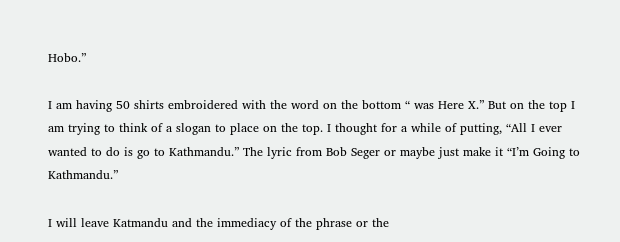Hobo.”

I am having 50 shirts embroidered with the word on the bottom “ was Here X.” But on the top I am trying to think of a slogan to place on the top. I thought for a while of putting, “All I ever wanted to do is go to Kathmandu.” The lyric from Bob Seger or maybe just make it “I’m Going to Kathmandu.”

I will leave Katmandu and the immediacy of the phrase or the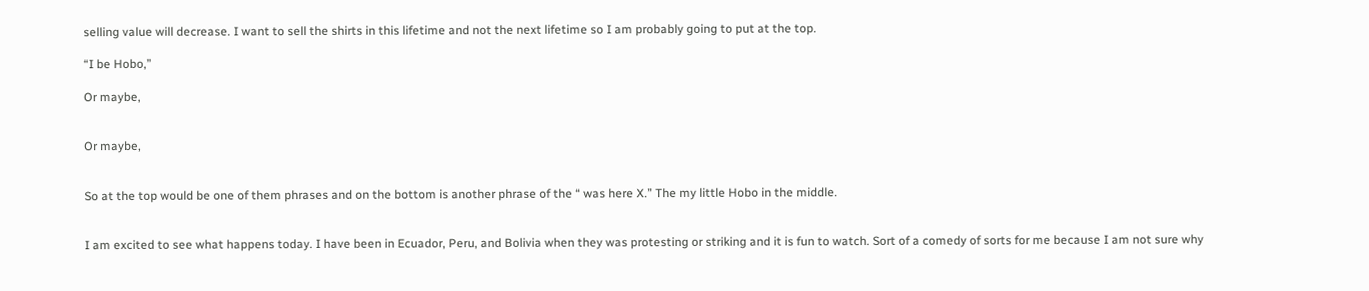selling value will decrease. I want to sell the shirts in this lifetime and not the next lifetime so I am probably going to put at the top.

“I be Hobo,”

Or maybe,


Or maybe,


So at the top would be one of them phrases and on the bottom is another phrase of the “ was here X.” The my little Hobo in the middle.


I am excited to see what happens today. I have been in Ecuador, Peru, and Bolivia when they was protesting or striking and it is fun to watch. Sort of a comedy of sorts for me because I am not sure why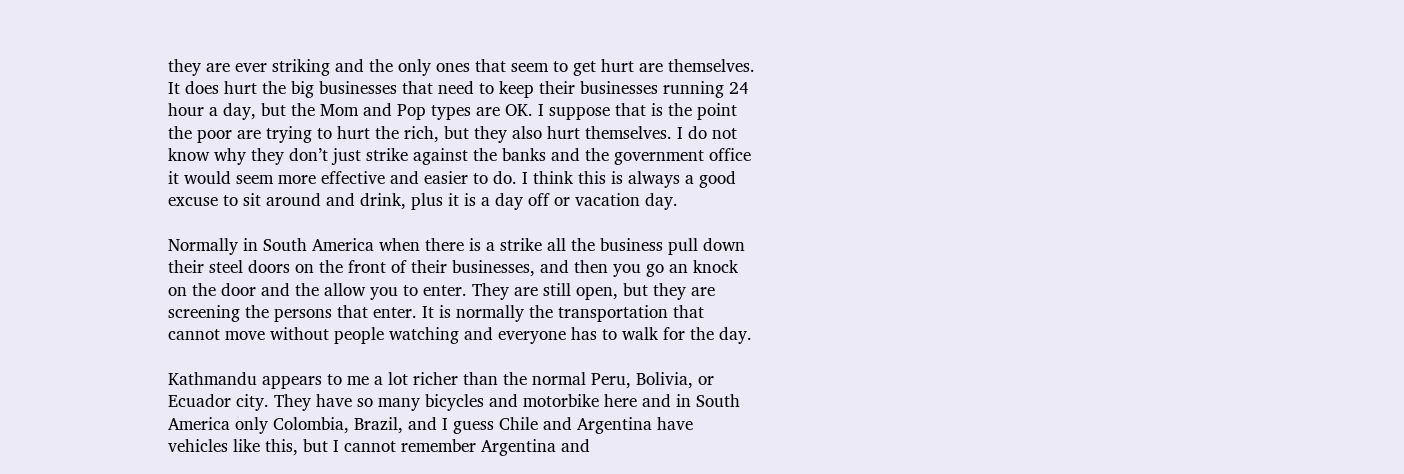they are ever striking and the only ones that seem to get hurt are themselves. It does hurt the big businesses that need to keep their businesses running 24 hour a day, but the Mom and Pop types are OK. I suppose that is the point the poor are trying to hurt the rich, but they also hurt themselves. I do not know why they don’t just strike against the banks and the government office it would seem more effective and easier to do. I think this is always a good excuse to sit around and drink, plus it is a day off or vacation day.

Normally in South America when there is a strike all the business pull down their steel doors on the front of their businesses, and then you go an knock on the door and the allow you to enter. They are still open, but they are screening the persons that enter. It is normally the transportation that cannot move without people watching and everyone has to walk for the day.

Kathmandu appears to me a lot richer than the normal Peru, Bolivia, or Ecuador city. They have so many bicycles and motorbike here and in South America only Colombia, Brazil, and I guess Chile and Argentina have vehicles like this, but I cannot remember Argentina and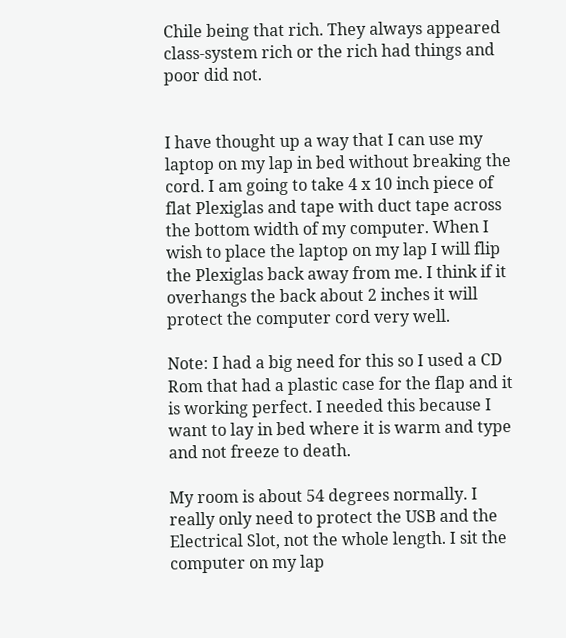Chile being that rich. They always appeared class-system rich or the rich had things and poor did not.


I have thought up a way that I can use my laptop on my lap in bed without breaking the cord. I am going to take 4 x 10 inch piece of flat Plexiglas and tape with duct tape across the bottom width of my computer. When I wish to place the laptop on my lap I will flip the Plexiglas back away from me. I think if it overhangs the back about 2 inches it will protect the computer cord very well.

Note: I had a big need for this so I used a CD Rom that had a plastic case for the flap and it is working perfect. I needed this because I want to lay in bed where it is warm and type and not freeze to death.

My room is about 54 degrees normally. I really only need to protect the USB and the Electrical Slot, not the whole length. I sit the computer on my lap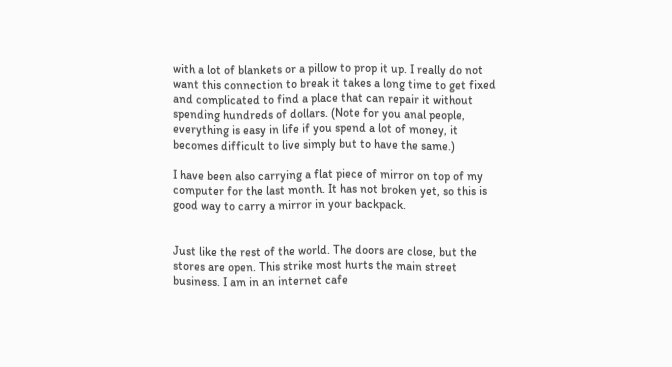with a lot of blankets or a pillow to prop it up. I really do not want this connection to break it takes a long time to get fixed and complicated to find a place that can repair it without spending hundreds of dollars. (Note for you anal people, everything is easy in life if you spend a lot of money, it becomes difficult to live simply but to have the same.)

I have been also carrying a flat piece of mirror on top of my computer for the last month. It has not broken yet, so this is good way to carry a mirror in your backpack.


Just like the rest of the world. The doors are close, but the stores are open. This strike most hurts the main street business. I am in an internet cafe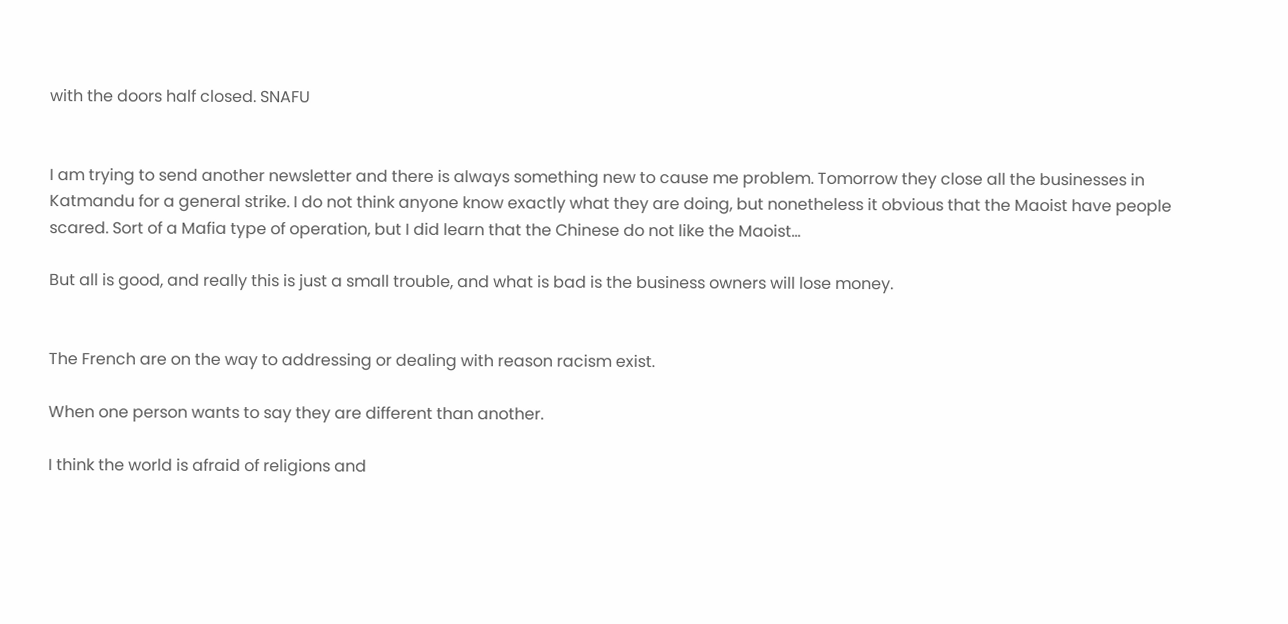with the doors half closed. SNAFU


I am trying to send another newsletter and there is always something new to cause me problem. Tomorrow they close all the businesses in Katmandu for a general strike. I do not think anyone know exactly what they are doing, but nonetheless it obvious that the Maoist have people scared. Sort of a Mafia type of operation, but I did learn that the Chinese do not like the Maoist...

But all is good, and really this is just a small trouble, and what is bad is the business owners will lose money.


The French are on the way to addressing or dealing with reason racism exist.

When one person wants to say they are different than another.

I think the world is afraid of religions and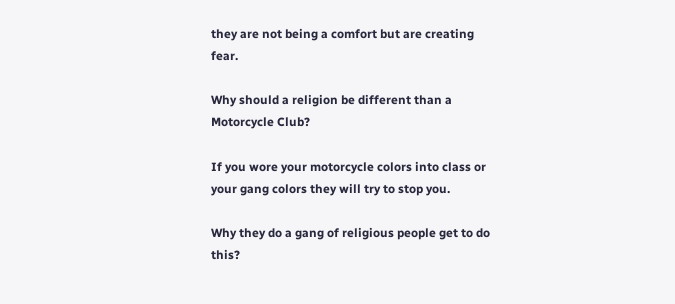they are not being a comfort but are creating fear.

Why should a religion be different than a Motorcycle Club?

If you wore your motorcycle colors into class or your gang colors they will try to stop you.

Why they do a gang of religious people get to do this?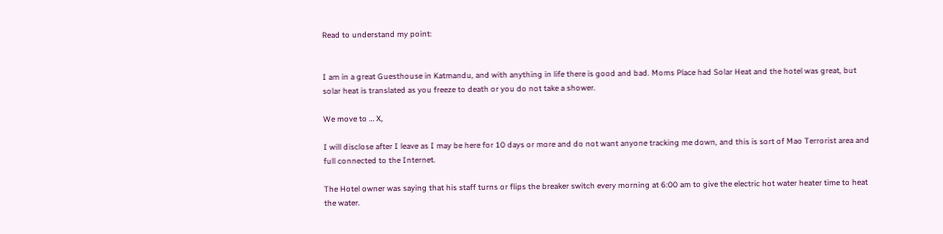Read to understand my point:


I am in a great Guesthouse in Katmandu, and with anything in life there is good and bad. Moms Place had Solar Heat and the hotel was great, but solar heat is translated as you freeze to death or you do not take a shower.

We move to … X,

I will disclose after I leave as I may be here for 10 days or more and do not want anyone tracking me down, and this is sort of Mao Terrorist area and full connected to the Internet.

The Hotel owner was saying that his staff turns or flips the breaker switch every morning at 6:00 am to give the electric hot water heater time to heat the water.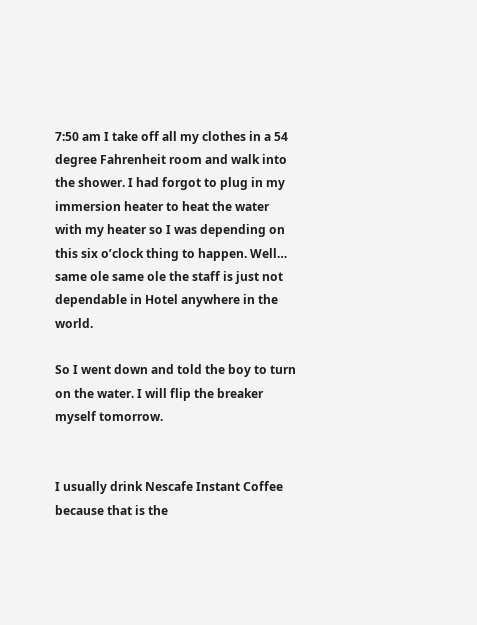7:50 am I take off all my clothes in a 54 degree Fahrenheit room and walk into the shower. I had forgot to plug in my immersion heater to heat the water with my heater so I was depending on this six o’clock thing to happen. Well… same ole same ole the staff is just not dependable in Hotel anywhere in the world.

So I went down and told the boy to turn on the water. I will flip the breaker myself tomorrow.


I usually drink Nescafe Instant Coffee because that is the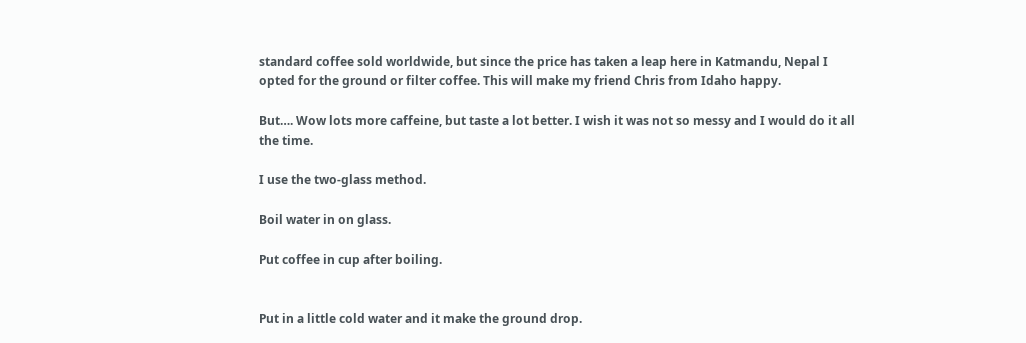standard coffee sold worldwide, but since the price has taken a leap here in Katmandu, Nepal I opted for the ground or filter coffee. This will make my friend Chris from Idaho happy.

But…. Wow lots more caffeine, but taste a lot better. I wish it was not so messy and I would do it all the time.

I use the two-glass method.

Boil water in on glass.

Put coffee in cup after boiling.


Put in a little cold water and it make the ground drop.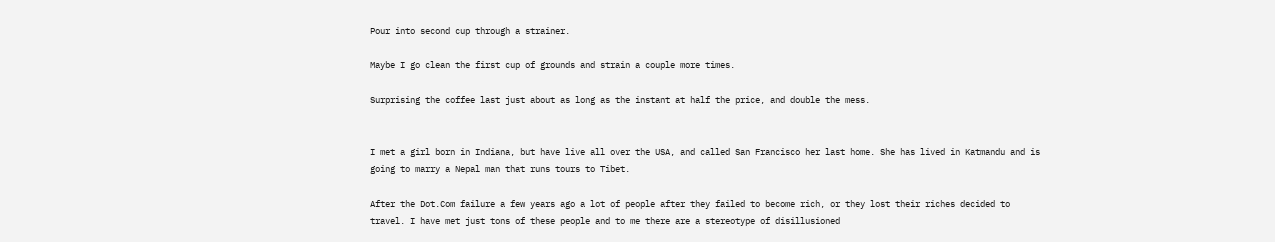Pour into second cup through a strainer.

Maybe I go clean the first cup of grounds and strain a couple more times.

Surprising the coffee last just about as long as the instant at half the price, and double the mess.


I met a girl born in Indiana, but have live all over the USA, and called San Francisco her last home. She has lived in Katmandu and is going to marry a Nepal man that runs tours to Tibet.

After the Dot.Com failure a few years ago a lot of people after they failed to become rich, or they lost their riches decided to travel. I have met just tons of these people and to me there are a stereotype of disillusioned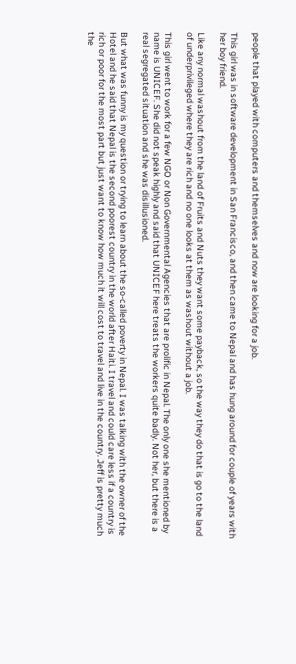people that played with computers and themselves and now are looking for a job.

This girl was in software development in San Francisco, and then came to Nepal and has hung around for couple of years with her boy friend.

Like any normal washout from the land of Fruits and Nuts they want some payback, so the way they do that is go to the land of underprivileged where they are rich and no one looks at them as washout without a job.

This girl went to work for a few NGO or Non Governmental Agencies that are prolific in Nepal. The only one she mentioned by name is UNICEF. She did not speak highly and said that UNICEF here treats the workers quite badly. Not her, but there is a real segregated situation and she was disillusioned.

But what was funny is my question or trying to learn about the so-called poverty in Nepal. I was talking with the owner of the Hotel and he said that Nepal is the second poorest country in the world after Haiti. I travel and could care less if a country is rich or poor for the most part but just want to know how much it will cost to travel and live in the country. Jeff is pretty much the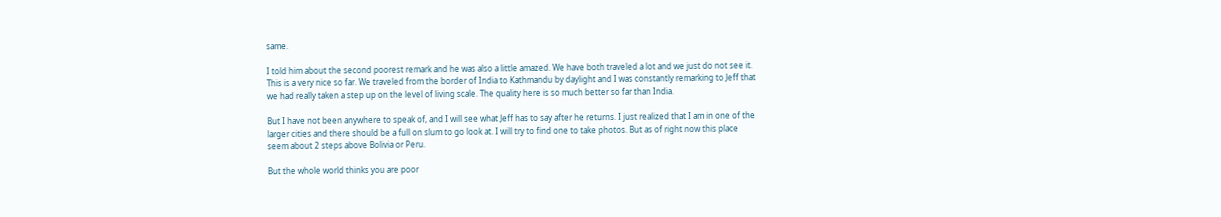same.

I told him about the second poorest remark and he was also a little amazed. We have both traveled a lot and we just do not see it. This is a very nice so far. We traveled from the border of India to Kathmandu by daylight and I was constantly remarking to Jeff that we had really taken a step up on the level of living scale. The quality here is so much better so far than India.

But I have not been anywhere to speak of, and I will see what Jeff has to say after he returns. I just realized that I am in one of the larger cities and there should be a full on slum to go look at. I will try to find one to take photos. But as of right now this place seem about 2 steps above Bolivia or Peru.

But the whole world thinks you are poor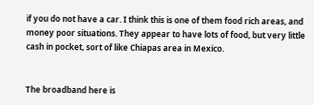if you do not have a car. I think this is one of them food rich areas, and money poor situations. They appear to have lots of food, but very little cash in pocket, sort of like Chiapas area in Mexico.


The broadband here is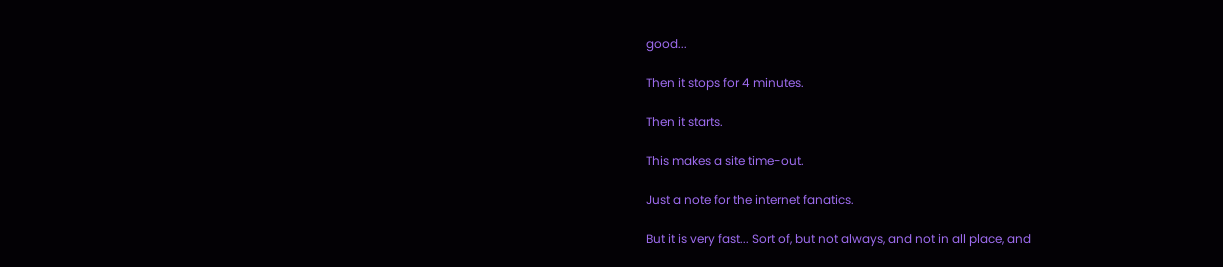good...

Then it stops for 4 minutes.

Then it starts.

This makes a site time-out.

Just a note for the internet fanatics.

But it is very fast... Sort of, but not always, and not in all place, and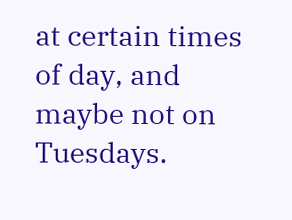at certain times of day, and maybe not on Tuesdays.